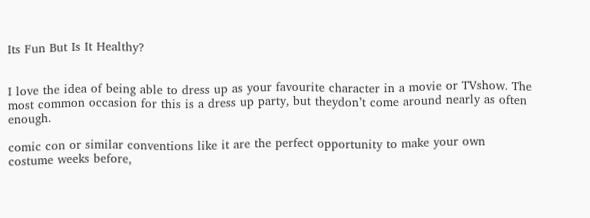Its Fun But Is It Healthy?


I love the idea of being able to dress up as your favourite character in a movie or TVshow. The most common occasion for this is a dress up party, but theydon’t come around nearly as often enough.

comic con or similar conventions like it are the perfect opportunity to make your own costume weeks before,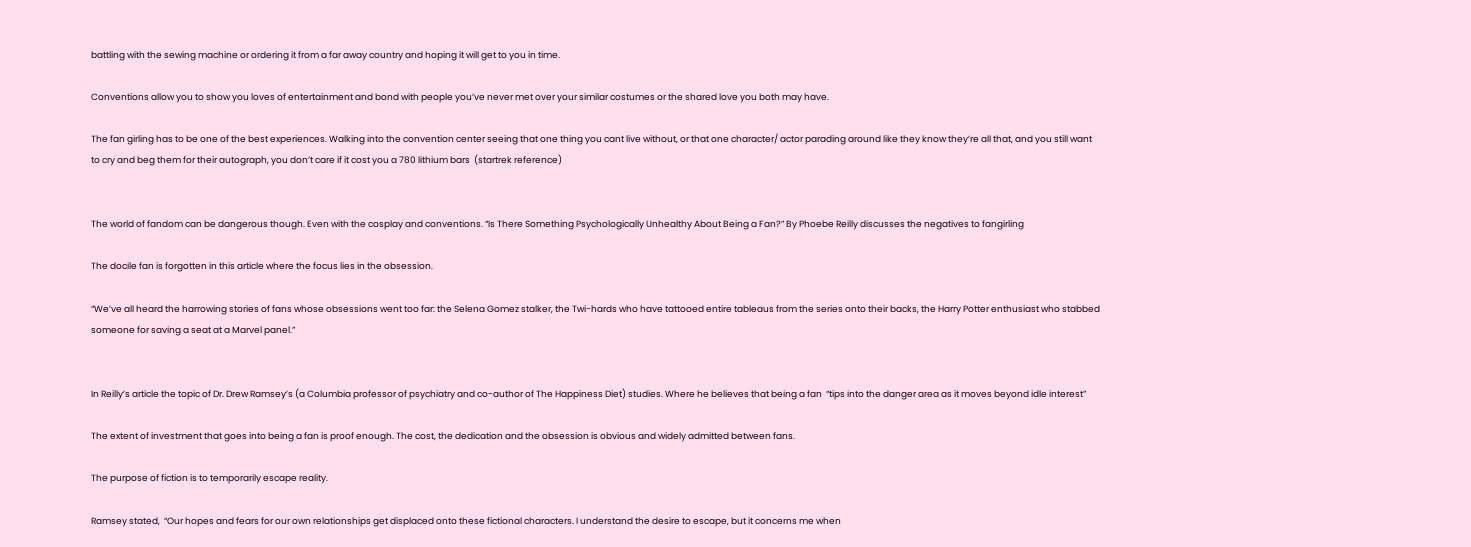battling with the sewing machine or ordering it from a far away country and hoping it will get to you in time.

Conventions allow you to show you loves of entertainment and bond with people you’ve never met over your similar costumes or the shared love you both may have.

The fan girling has to be one of the best experiences. Walking into the convention center seeing that one thing you cant live without, or that one character/ actor parading around like they know they’re all that, and you still want to cry and beg them for their autograph, you don’t care if it cost you a 780 lithium bars  (startrek reference)


The world of fandom can be dangerous though. Even with the cosplay and conventions. “Is There Something Psychologically Unhealthy About Being a Fan?” By Phoebe Reilly discusses the negatives to fangirling

The docile fan is forgotten in this article where the focus lies in the obsession.

“We’ve all heard the harrowing stories of fans whose obsessions went too far: the Selena Gomez stalker, the Twi-hards who have tattooed entire tableaus from the series onto their backs, the Harry Potter enthusiast who stabbed someone for saving a seat at a Marvel panel.”


In Reilly’s article the topic of Dr. Drew Ramsey’s (a Columbia professor of psychiatry and co-author of The Happiness Diet) studies. Where he believes that being a fan  “tips into the danger area as it moves beyond idle interest”

The extent of investment that goes into being a fan is proof enough. The cost, the dedication and the obsession is obvious and widely admitted between fans.

The purpose of fiction is to temporarily escape reality.

Ramsey stated,  “Our hopes and fears for our own relationships get displaced onto these fictional characters. I understand the desire to escape, but it concerns me when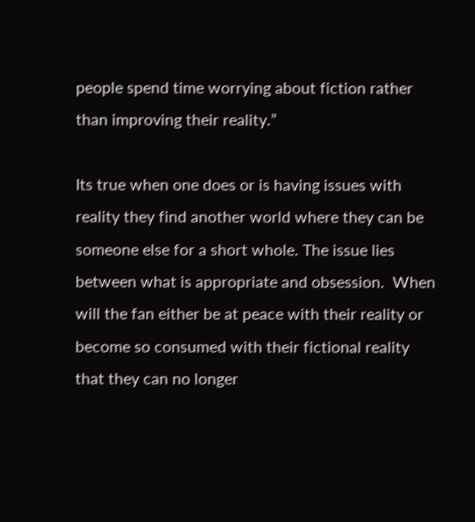people spend time worrying about fiction rather than improving their reality.”

Its true when one does or is having issues with reality they find another world where they can be someone else for a short whole. The issue lies between what is appropriate and obsession.  When will the fan either be at peace with their reality or become so consumed with their fictional reality that they can no longer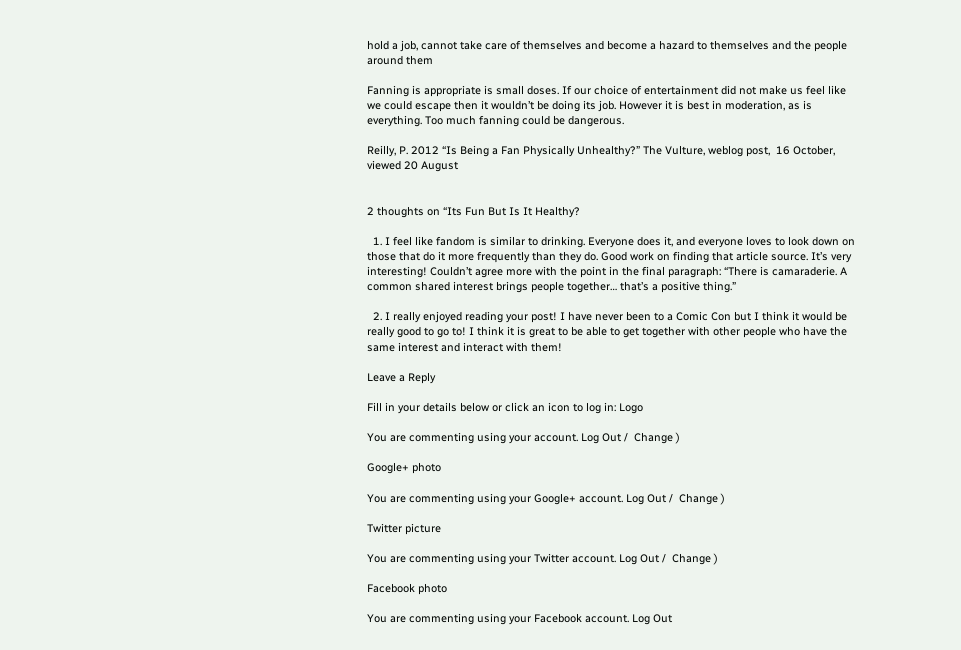hold a job, cannot take care of themselves and become a hazard to themselves and the people around them

Fanning is appropriate is small doses. If our choice of entertainment did not make us feel like we could escape then it wouldn’t be doing its job. However it is best in moderation, as is everything. Too much fanning could be dangerous.

Reilly, P. 2012 “Is Being a Fan Physically Unhealthy?” The Vulture, weblog post,  16 October, viewed 20 August


2 thoughts on “Its Fun But Is It Healthy?

  1. I feel like fandom is similar to drinking. Everyone does it, and everyone loves to look down on those that do it more frequently than they do. Good work on finding that article source. It’s very interesting! Couldn’t agree more with the point in the final paragraph: “There is camaraderie. A common shared interest brings people together… that’s a positive thing.”

  2. I really enjoyed reading your post! I have never been to a Comic Con but I think it would be really good to go to! I think it is great to be able to get together with other people who have the same interest and interact with them!

Leave a Reply

Fill in your details below or click an icon to log in: Logo

You are commenting using your account. Log Out /  Change )

Google+ photo

You are commenting using your Google+ account. Log Out /  Change )

Twitter picture

You are commenting using your Twitter account. Log Out /  Change )

Facebook photo

You are commenting using your Facebook account. Log Out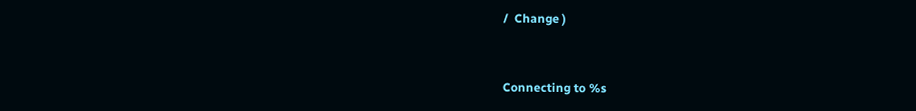/  Change )


Connecting to %s